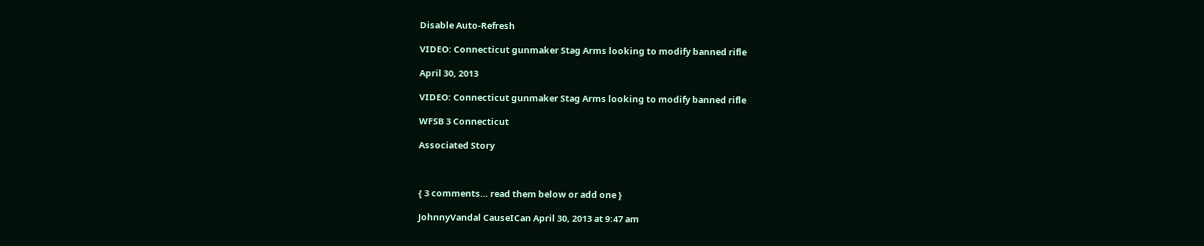Disable Auto-Refresh

VIDEO: Connecticut gunmaker Stag Arms looking to modify banned rifle

April 30, 2013

VIDEO: Connecticut gunmaker Stag Arms looking to modify banned rifle

WFSB 3 Connecticut

Associated Story



{ 3 comments… read them below or add one }

JohnnyVandal CauseICan April 30, 2013 at 9:47 am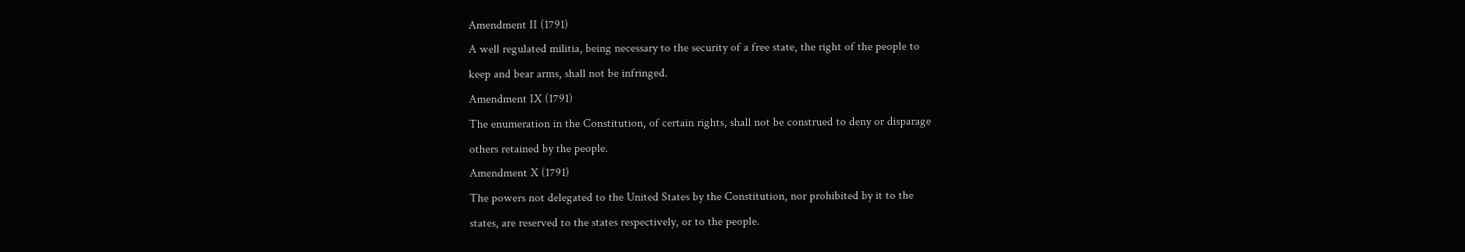Amendment II (1791)
A well regulated militia, being necessary to the security of a free state, the right of the people to
keep and bear arms, shall not be infringed.
Amendment IX (1791)
The enumeration in the Constitution, of certain rights, shall not be construed to deny or disparage
others retained by the people.
Amendment X (1791)
The powers not delegated to the United States by the Constitution, nor prohibited by it to the
states, are reserved to the states respectively, or to the people.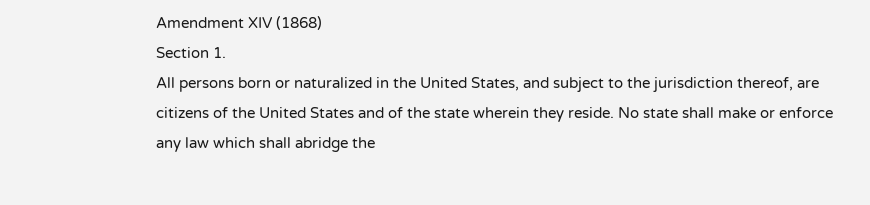Amendment XIV (1868)
Section 1.
All persons born or naturalized in the United States, and subject to the jurisdiction thereof, are
citizens of the United States and of the state wherein they reside. No state shall make or enforce
any law which shall abridge the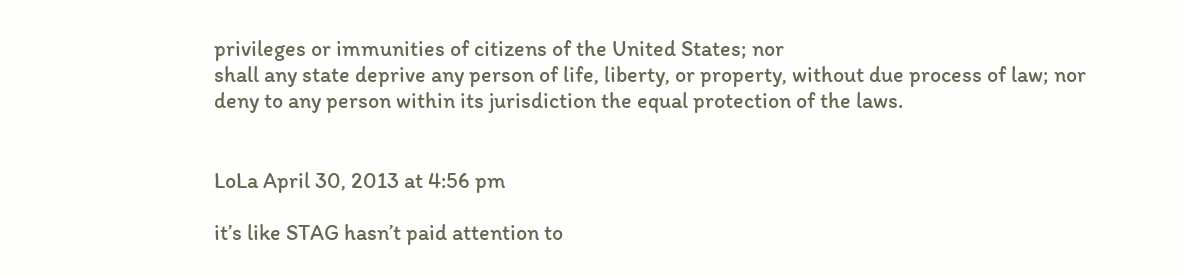privileges or immunities of citizens of the United States; nor
shall any state deprive any person of life, liberty, or property, without due process of law; nor
deny to any person within its jurisdiction the equal protection of the laws.


LoLa April 30, 2013 at 4:56 pm

it’s like STAG hasn’t paid attention to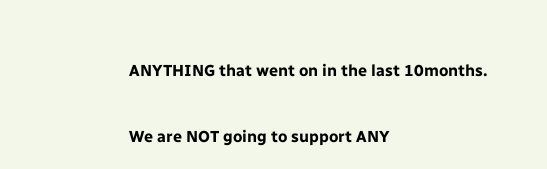ANYTHING that went on in the last 10months.

We are NOT going to support ANY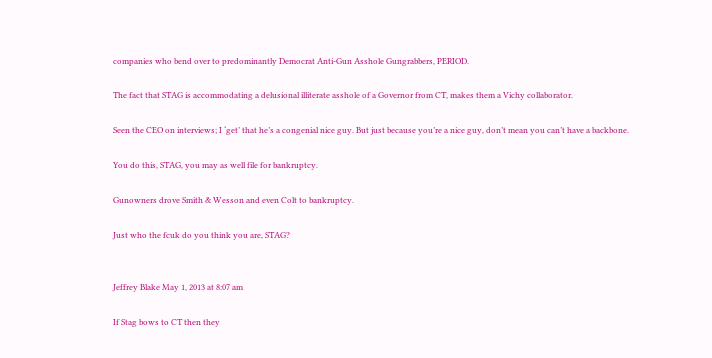companies who bend over to predominantly Democrat Anti-Gun Asshole Gungrabbers, PERIOD.

The fact that STAG is accommodating a delusional illiterate asshole of a Governor from CT, makes them a Vichy collaborator.

Seen the CEO on interviews; I ‘get’ that he’s a congenial nice guy. But just because you’re a nice guy, don’t mean you can’t have a backbone.

You do this, STAG, you may as well file for bankruptcy.

Gunowners drove Smith & Wesson and even Colt to bankruptcy.

Just who the fcuk do you think you are, STAG?


Jeffrey Blake May 1, 2013 at 8:07 am

If Stag bows to CT then they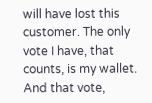will have lost this customer. The only vote I have, that counts, is my wallet. And that vote,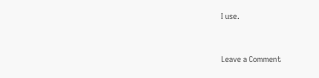I use.


Leave a Comment